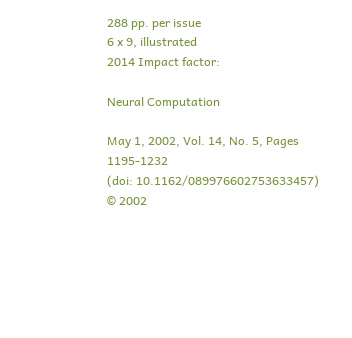288 pp. per issue
6 x 9, illustrated
2014 Impact factor:

Neural Computation

May 1, 2002, Vol. 14, No. 5, Pages 1195-1232
(doi: 10.1162/089976602753633457)
© 2002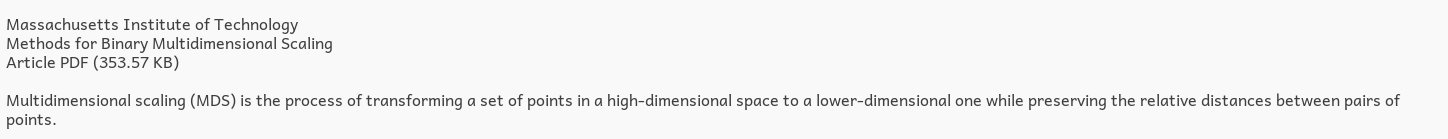Massachusetts Institute of Technology
Methods for Binary Multidimensional Scaling
Article PDF (353.57 KB)

Multidimensional scaling (MDS) is the process of transforming a set of points in a high-dimensional space to a lower-dimensional one while preserving the relative distances between pairs of points.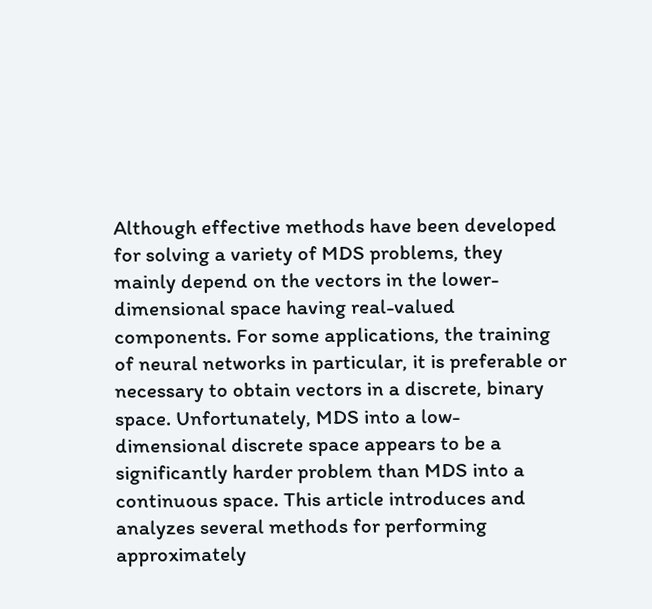Although effective methods have been developed for solving a variety of MDS problems, they mainly depend on the vectors in the lower-dimensional space having real-valued components. For some applications, the training of neural networks in particular, it is preferable or necessary to obtain vectors in a discrete, binary space. Unfortunately, MDS into a low-dimensional discrete space appears to be a significantly harder problem than MDS into a continuous space. This article introduces and analyzes several methods for performing approximately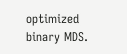optimized binary MDS.